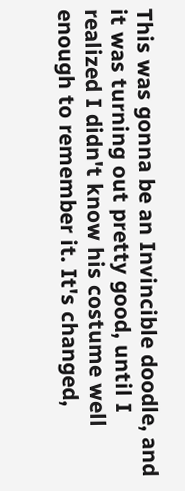This was gonna be an Invincible doodle, and it was turning out pretty good, until I realized I didn't know his costume well enough to remember it. It's changed,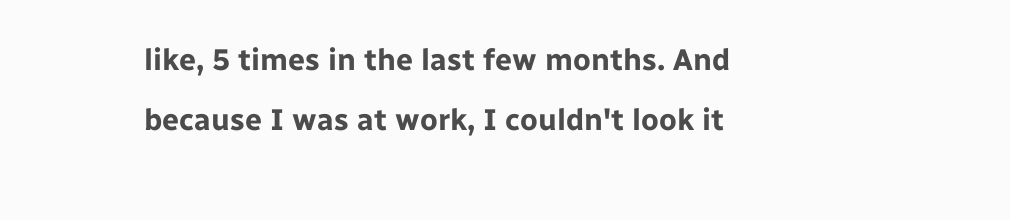like, 5 times in the last few months. And because I was at work, I couldn't look it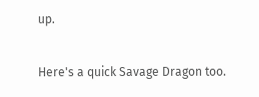up.

Here's a quick Savage Dragon too.